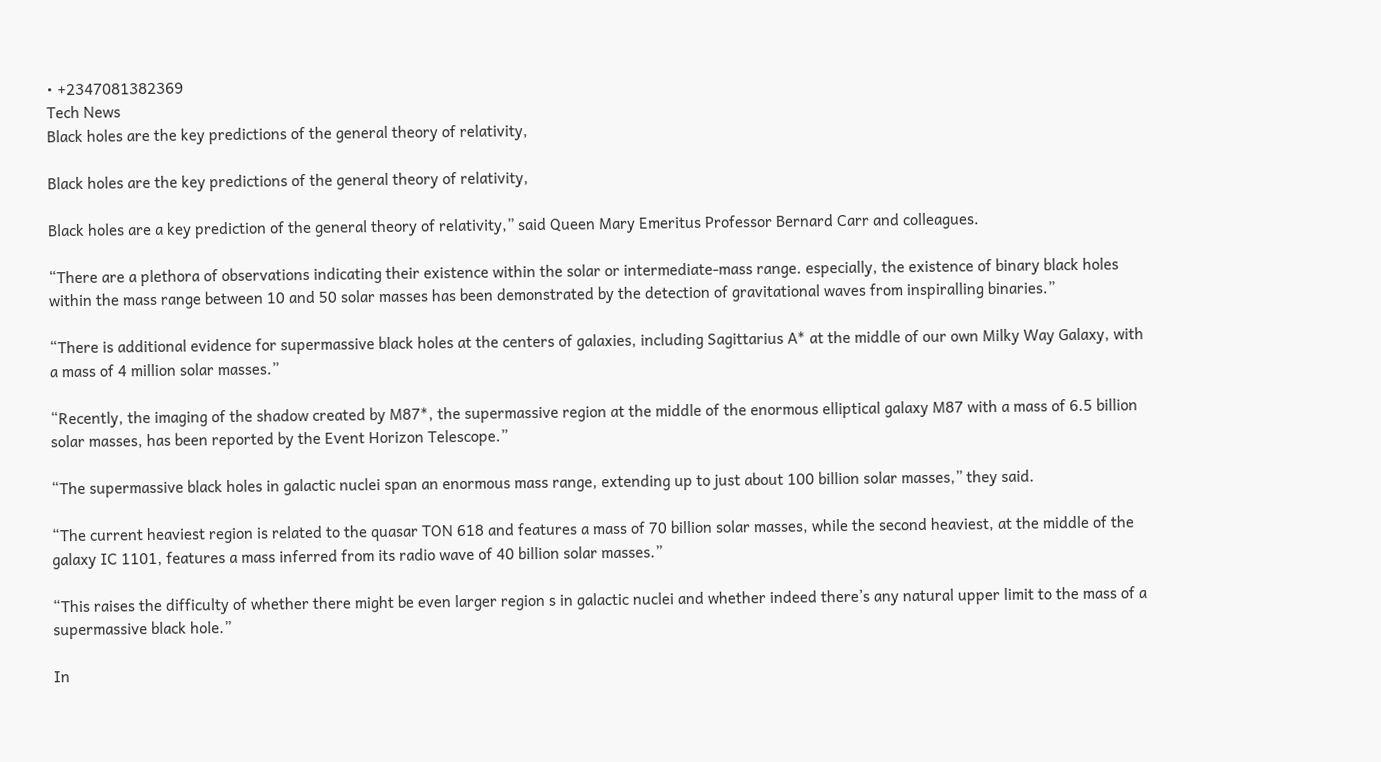• +2347081382369
Tech News
Black holes are the key predictions of the general theory of relativity,

Black holes are the key predictions of the general theory of relativity,

Black holes are a key prediction of the general theory of relativity,” said Queen Mary Emeritus Professor Bernard Carr and colleagues.

“There are a plethora of observations indicating their existence within the solar or intermediate-mass range. especially, the existence of binary black holes within the mass range between 10 and 50 solar masses has been demonstrated by the detection of gravitational waves from inspiralling binaries.”

“There is additional evidence for supermassive black holes at the centers of galaxies, including Sagittarius A* at the middle of our own Milky Way Galaxy, with a mass of 4 million solar masses.”

“Recently, the imaging of the shadow created by M87*, the supermassive region at the middle of the enormous elliptical galaxy M87 with a mass of 6.5 billion solar masses, has been reported by the Event Horizon Telescope.”

“The supermassive black holes in galactic nuclei span an enormous mass range, extending up to just about 100 billion solar masses,” they said.

“The current heaviest region is related to the quasar TON 618 and features a mass of 70 billion solar masses, while the second heaviest, at the middle of the galaxy IC 1101, features a mass inferred from its radio wave of 40 billion solar masses.”

“This raises the difficulty of whether there might be even larger region s in galactic nuclei and whether indeed there’s any natural upper limit to the mass of a supermassive black hole.”

In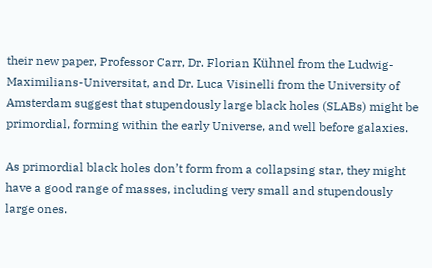their new paper, Professor Carr, Dr. Florian Kühnel from the Ludwig-Maximilians-Universitat, and Dr. Luca Visinelli from the University of Amsterdam suggest that stupendously large black holes (SLABs) might be primordial, forming within the early Universe, and well before galaxies.

As primordial black holes don’t form from a collapsing star, they might have a good range of masses, including very small and stupendously large ones.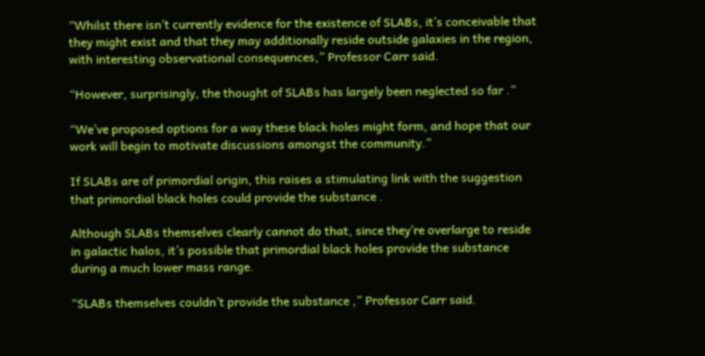“Whilst there isn’t currently evidence for the existence of SLABs, it’s conceivable that they might exist and that they may additionally reside outside galaxies in the region, with interesting observational consequences,” Professor Carr said.

“However, surprisingly, the thought of SLABs has largely been neglected so far .”

“We’ve proposed options for a way these black holes might form, and hope that our work will begin to motivate discussions amongst the community.”

If SLABs are of primordial origin, this raises a stimulating link with the suggestion that primordial black holes could provide the substance .

Although SLABs themselves clearly cannot do that, since they’re overlarge to reside in galactic halos, it’s possible that primordial black holes provide the substance during a much lower mass range.

“SLABs themselves couldn’t provide the substance ,” Professor Carr said.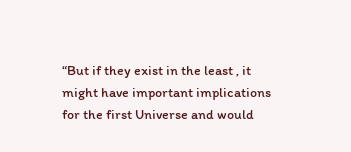“But if they exist in the least , it might have important implications for the first Universe and would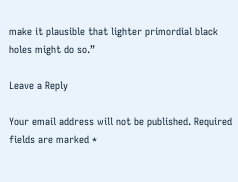make it plausible that lighter primordial black holes might do so.”

Leave a Reply

Your email address will not be published. Required fields are marked *